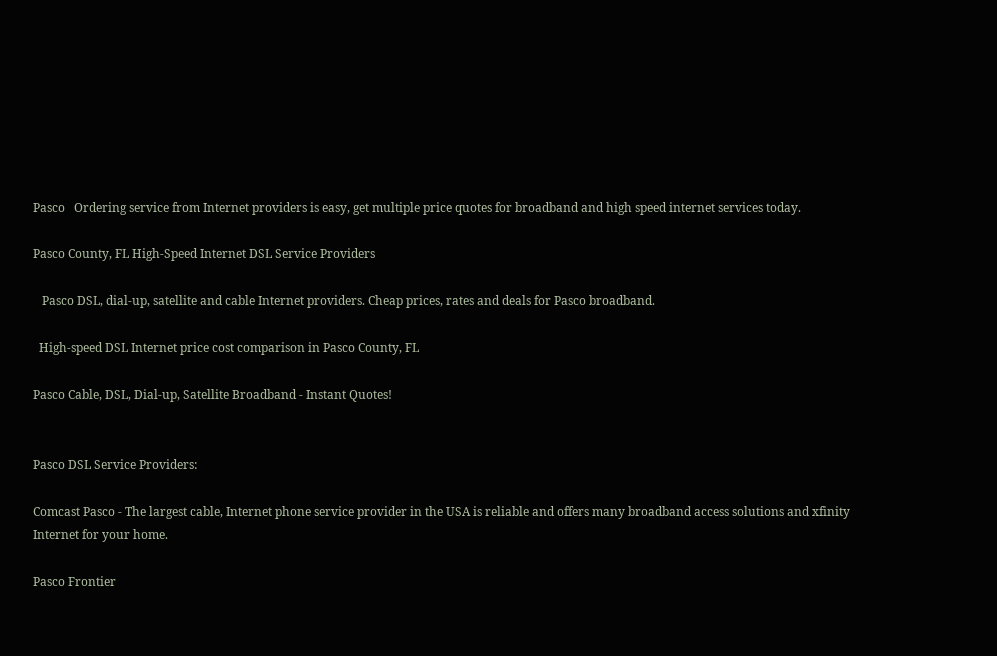Pasco   Ordering service from Internet providers is easy, get multiple price quotes for broadband and high speed internet services today.

Pasco County, FL High-Speed Internet DSL Service Providers

   Pasco DSL, dial-up, satellite and cable Internet providers. Cheap prices, rates and deals for Pasco broadband.

  High-speed DSL Internet price cost comparison in Pasco County, FL

Pasco Cable, DSL, Dial-up, Satellite Broadband - Instant Quotes!


Pasco DSL Service Providers:

Comcast Pasco - The largest cable, Internet phone service provider in the USA is reliable and offers many broadband access solutions and xfinity Internet for your home.

Pasco Frontier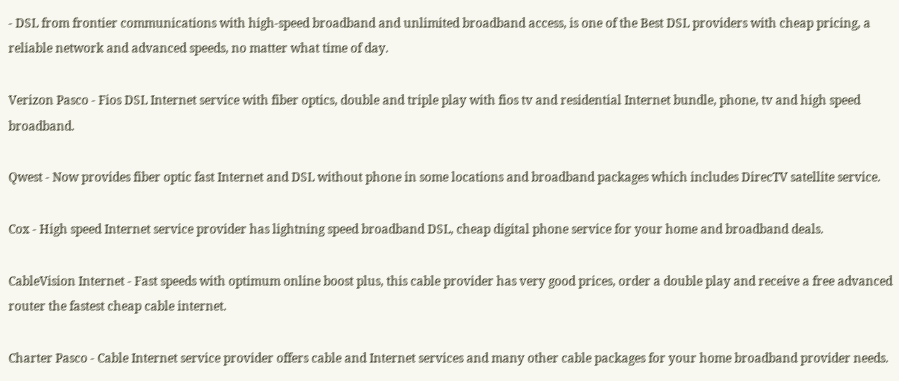- DSL from frontier communications with high-speed broadband and unlimited broadband access, is one of the Best DSL providers with cheap pricing, a reliable network and advanced speeds, no matter what time of day.

Verizon Pasco - Fios DSL Internet service with fiber optics, double and triple play with fios tv and residential Internet bundle, phone, tv and high speed broadband.

Qwest - Now provides fiber optic fast Internet and DSL without phone in some locations and broadband packages which includes DirecTV satellite service.

Cox - High speed Internet service provider has lightning speed broadband DSL, cheap digital phone service for your home and broadband deals.

CableVision Internet - Fast speeds with optimum online boost plus, this cable provider has very good prices, order a double play and receive a free advanced router the fastest cheap cable internet.

Charter Pasco - Cable Internet service provider offers cable and Internet services and many other cable packages for your home broadband provider needs.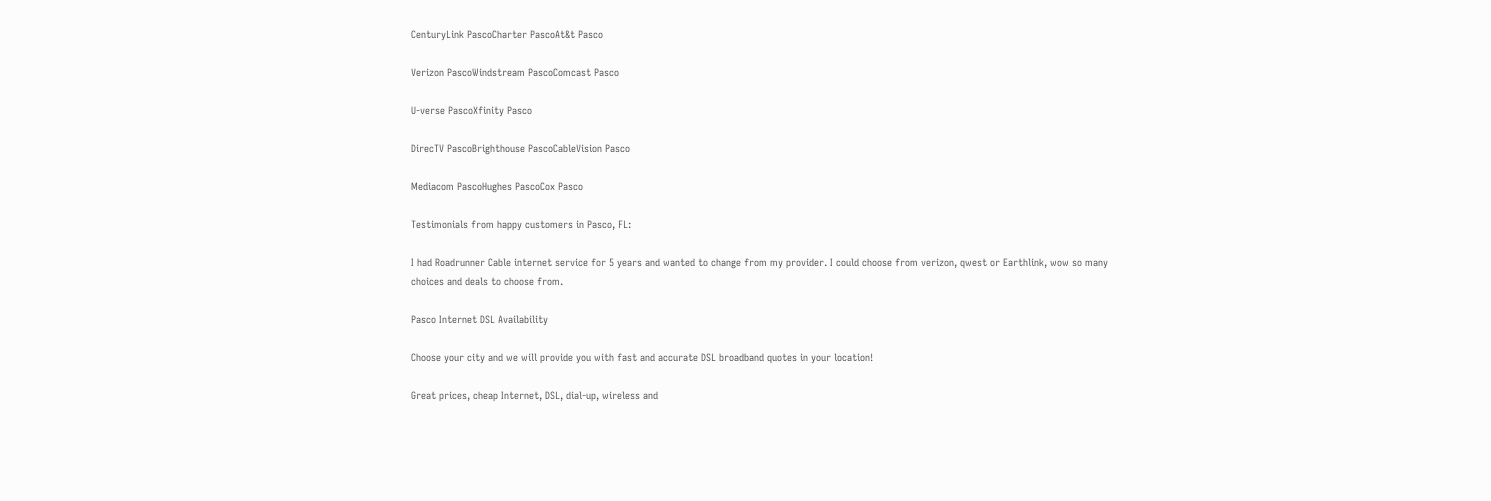CenturyLink PascoCharter PascoAt&t Pasco

Verizon PascoWindstream PascoComcast Pasco

U-verse PascoXfinity Pasco

DirecTV PascoBrighthouse PascoCableVision Pasco

Mediacom PascoHughes PascoCox Pasco

Testimonials from happy customers in Pasco, FL:

I had Roadrunner Cable internet service for 5 years and wanted to change from my provider. I could choose from verizon, qwest or Earthlink, wow so many choices and deals to choose from.

Pasco Internet DSL Availability

Choose your city and we will provide you with fast and accurate DSL broadband quotes in your location!

Great prices, cheap Internet, DSL, dial-up, wireless and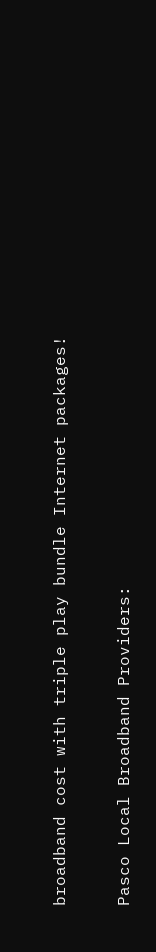broadband cost with triple play bundle Internet packages!

Pasco Local Broadband Providers: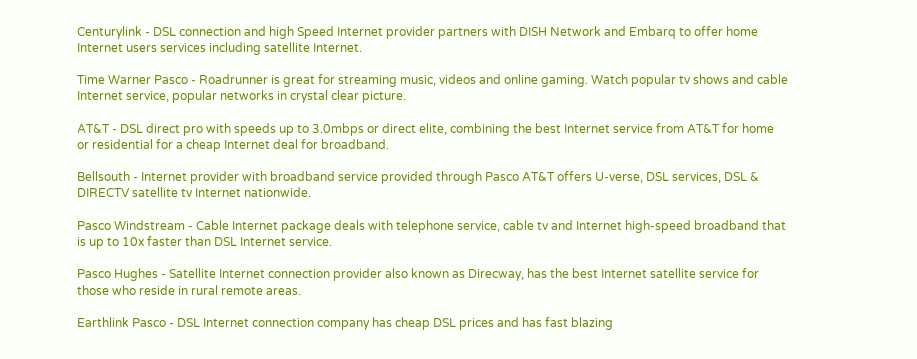Centurylink - DSL connection and high Speed Internet provider partners with DISH Network and Embarq to offer home Internet users services including satellite Internet.

Time Warner Pasco - Roadrunner is great for streaming music, videos and online gaming. Watch popular tv shows and cable Internet service, popular networks in crystal clear picture.

AT&T - DSL direct pro with speeds up to 3.0mbps or direct elite, combining the best Internet service from AT&T for home or residential for a cheap Internet deal for broadband.

Bellsouth - Internet provider with broadband service provided through Pasco AT&T offers U-verse, DSL services, DSL & DIRECTV satellite tv Internet nationwide.

Pasco Windstream - Cable Internet package deals with telephone service, cable tv and Internet high-speed broadband that is up to 10x faster than DSL Internet service.

Pasco Hughes - Satellite Internet connection provider also known as Direcway, has the best Internet satellite service for those who reside in rural remote areas.

Earthlink Pasco - DSL Internet connection company has cheap DSL prices and has fast blazing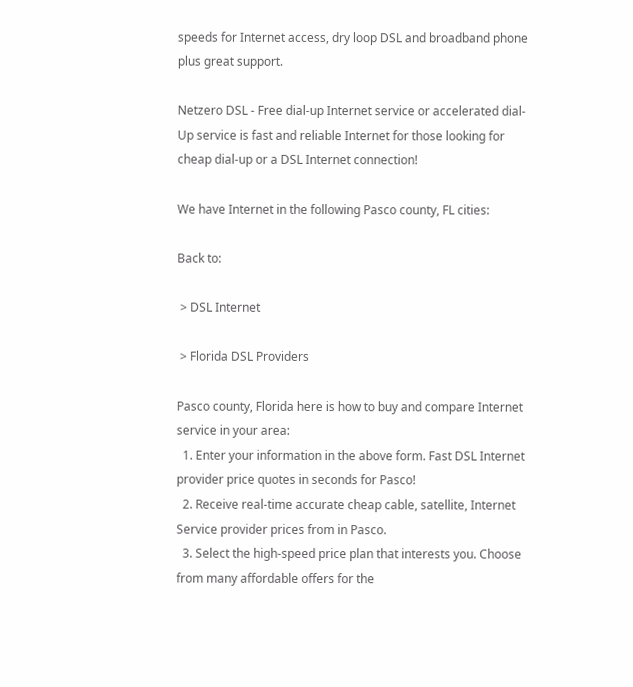speeds for Internet access, dry loop DSL and broadband phone plus great support.

Netzero DSL - Free dial-up Internet service or accelerated dial-Up service is fast and reliable Internet for those looking for cheap dial-up or a DSL Internet connection!

We have Internet in the following Pasco county, FL cities:

Back to:

 > DSL Internet

 > Florida DSL Providers

Pasco county, Florida here is how to buy and compare Internet service in your area:
  1. Enter your information in the above form. Fast DSL Internet provider price quotes in seconds for Pasco!
  2. Receive real-time accurate cheap cable, satellite, Internet Service provider prices from in Pasco.
  3. Select the high-speed price plan that interests you. Choose from many affordable offers for the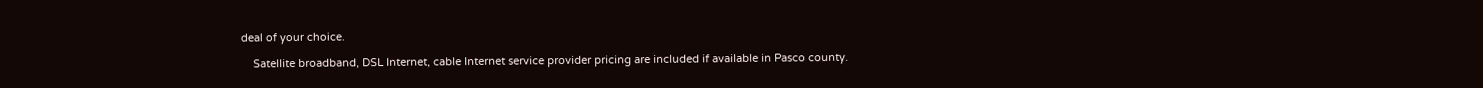deal of your choice.

    Satellite broadband, DSL Internet, cable Internet service provider pricing are included if available in Pasco county.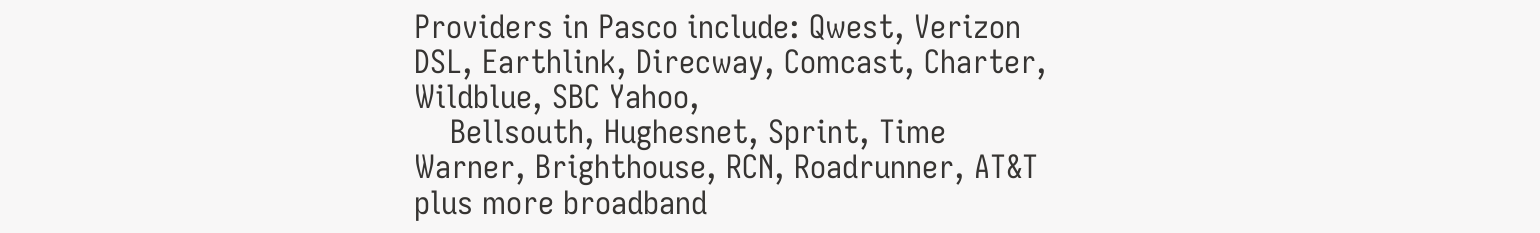Providers in Pasco include: Qwest, Verizon DSL, Earthlink, Direcway, Comcast, Charter, Wildblue, SBC Yahoo,
    Bellsouth, Hughesnet, Sprint, Time Warner, Brighthouse, RCN, Roadrunner, AT&T plus more broadband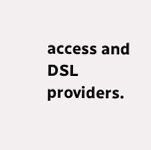access and DSL providers.